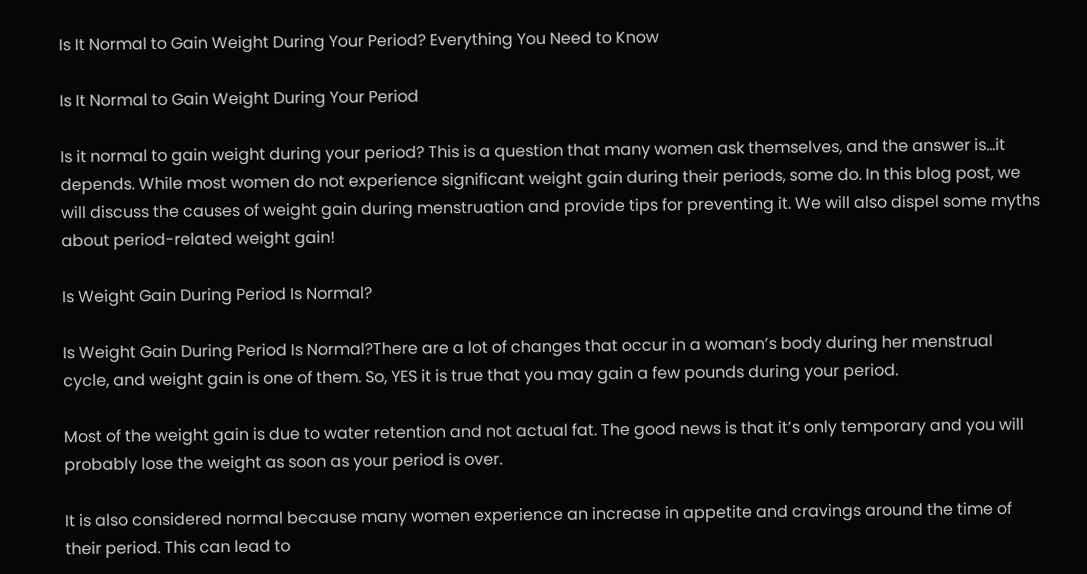Is It Normal to Gain Weight During Your Period? Everything You Need to Know

Is It Normal to Gain Weight During Your Period

Is it normal to gain weight during your period? This is a question that many women ask themselves, and the answer is…it depends. While most women do not experience significant weight gain during their periods, some do. In this blog post, we will discuss the causes of weight gain during menstruation and provide tips for preventing it. We will also dispel some myths about period-related weight gain!

Is Weight Gain During Period Is Normal?

Is Weight Gain During Period Is Normal?There are a lot of changes that occur in a woman’s body during her menstrual cycle, and weight gain is one of them. So, YES it is true that you may gain a few pounds during your period.

Most of the weight gain is due to water retention and not actual fat. The good news is that it’s only temporary and you will probably lose the weight as soon as your period is over.

It is also considered normal because many women experience an increase in appetite and cravings around the time of their period. This can lead to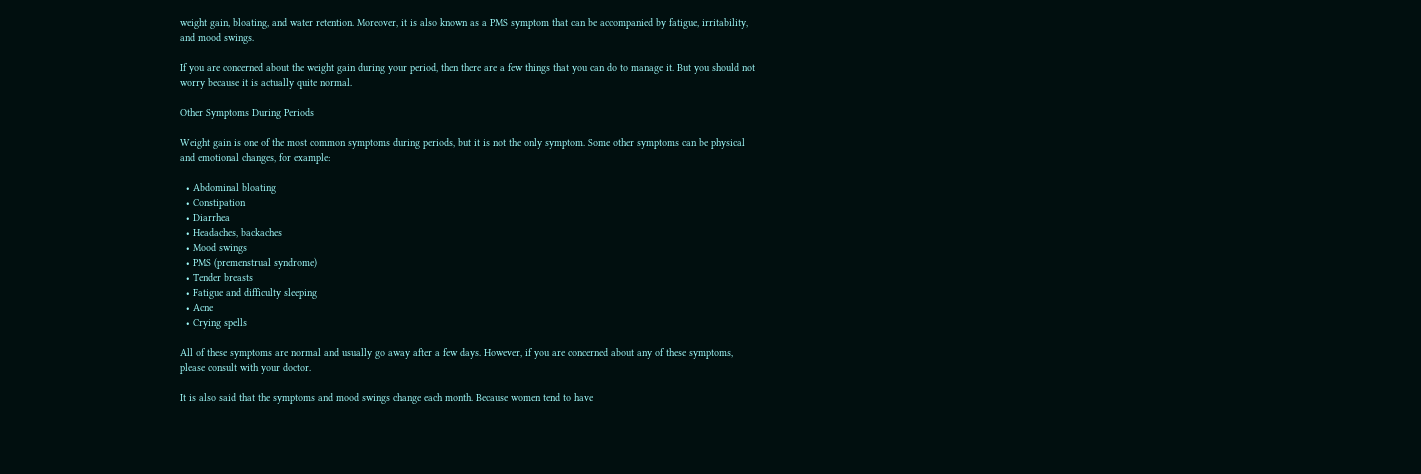weight gain, bloating, and water retention. Moreover, it is also known as a PMS symptom that can be accompanied by fatigue, irritability, and mood swings.

If you are concerned about the weight gain during your period, then there are a few things that you can do to manage it. But you should not worry because it is actually quite normal.

Other Symptoms During Periods

Weight gain is one of the most common symptoms during periods, but it is not the only symptom. Some other symptoms can be physical and emotional changes, for example:

  • Abdominal bloating
  • Constipation
  • Diarrhea
  • Headaches, backaches
  • Mood swings
  • PMS (premenstrual syndrome)
  • Tender breasts
  • Fatigue and difficulty sleeping
  • Acne
  • Crying spells

All of these symptoms are normal and usually go away after a few days. However, if you are concerned about any of these symptoms, please consult with your doctor.

It is also said that the symptoms and mood swings change each month. Because women tend to have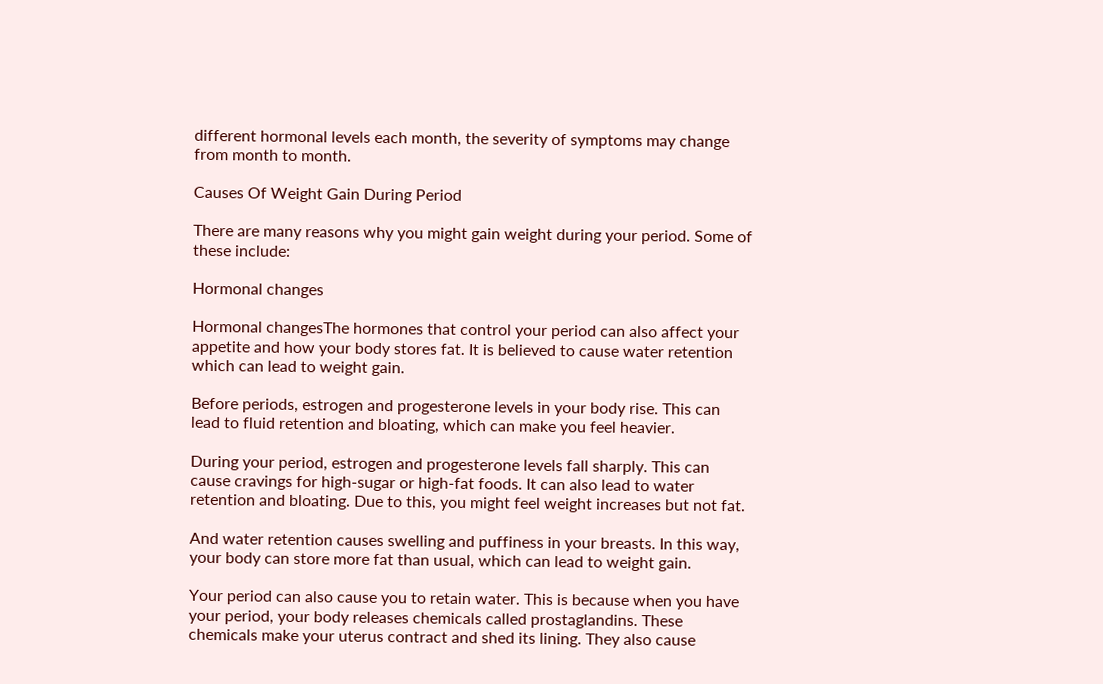different hormonal levels each month, the severity of symptoms may change from month to month.

Causes Of Weight Gain During Period

There are many reasons why you might gain weight during your period. Some of these include:

Hormonal changes

Hormonal changesThe hormones that control your period can also affect your appetite and how your body stores fat. It is believed to cause water retention which can lead to weight gain.

Before periods, estrogen and progesterone levels in your body rise. This can lead to fluid retention and bloating, which can make you feel heavier.

During your period, estrogen and progesterone levels fall sharply. This can cause cravings for high-sugar or high-fat foods. It can also lead to water retention and bloating. Due to this, you might feel weight increases but not fat.

And water retention causes swelling and puffiness in your breasts. In this way, your body can store more fat than usual, which can lead to weight gain.

Your period can also cause you to retain water. This is because when you have your period, your body releases chemicals called prostaglandins. These chemicals make your uterus contract and shed its lining. They also cause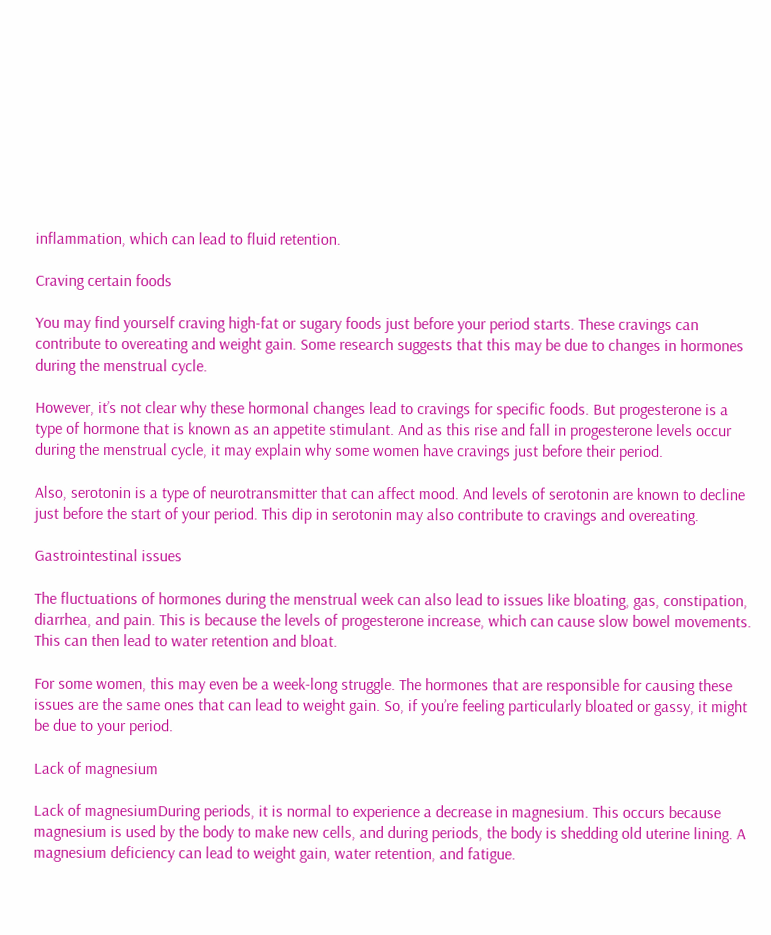inflammation, which can lead to fluid retention.

Craving certain foods

You may find yourself craving high-fat or sugary foods just before your period starts. These cravings can contribute to overeating and weight gain. Some research suggests that this may be due to changes in hormones during the menstrual cycle.

However, it’s not clear why these hormonal changes lead to cravings for specific foods. But progesterone is a type of hormone that is known as an appetite stimulant. And as this rise and fall in progesterone levels occur during the menstrual cycle, it may explain why some women have cravings just before their period.

Also, serotonin is a type of neurotransmitter that can affect mood. And levels of serotonin are known to decline just before the start of your period. This dip in serotonin may also contribute to cravings and overeating.

Gastrointestinal issues

The fluctuations of hormones during the menstrual week can also lead to issues like bloating, gas, constipation, diarrhea, and pain. This is because the levels of progesterone increase, which can cause slow bowel movements. This can then lead to water retention and bloat.

For some women, this may even be a week-long struggle. The hormones that are responsible for causing these issues are the same ones that can lead to weight gain. So, if you’re feeling particularly bloated or gassy, it might be due to your period.

Lack of magnesium

Lack of magnesiumDuring periods, it is normal to experience a decrease in magnesium. This occurs because magnesium is used by the body to make new cells, and during periods, the body is shedding old uterine lining. A magnesium deficiency can lead to weight gain, water retention, and fatigue.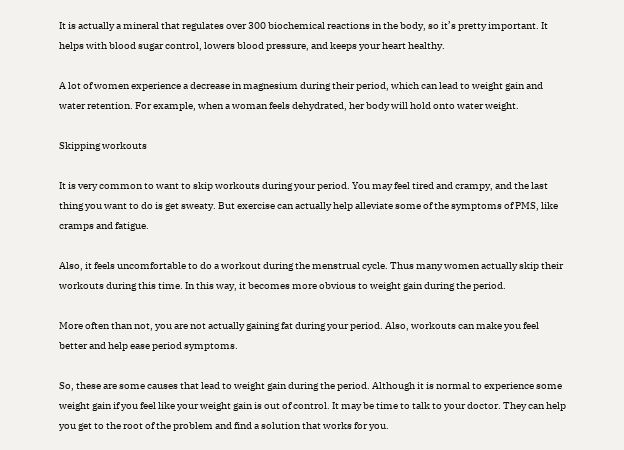It is actually a mineral that regulates over 300 biochemical reactions in the body, so it’s pretty important. It helps with blood sugar control, lowers blood pressure, and keeps your heart healthy.

A lot of women experience a decrease in magnesium during their period, which can lead to weight gain and water retention. For example, when a woman feels dehydrated, her body will hold onto water weight.

Skipping workouts

It is very common to want to skip workouts during your period. You may feel tired and crampy, and the last thing you want to do is get sweaty. But exercise can actually help alleviate some of the symptoms of PMS, like cramps and fatigue.

Also, it feels uncomfortable to do a workout during the menstrual cycle. Thus many women actually skip their workouts during this time. In this way, it becomes more obvious to weight gain during the period.

More often than not, you are not actually gaining fat during your period. Also, workouts can make you feel better and help ease period symptoms.

So, these are some causes that lead to weight gain during the period. Although it is normal to experience some weight gain if you feel like your weight gain is out of control. It may be time to talk to your doctor. They can help you get to the root of the problem and find a solution that works for you.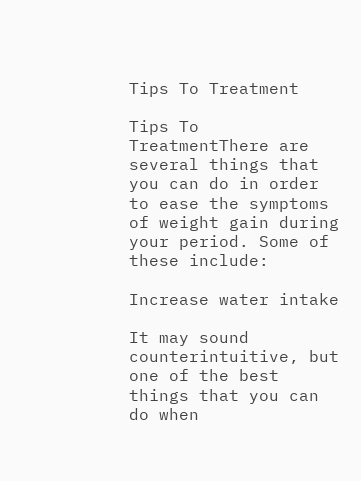Tips To Treatment

Tips To TreatmentThere are several things that you can do in order to ease the symptoms of weight gain during your period. Some of these include:

Increase water intake

It may sound counterintuitive, but one of the best things that you can do when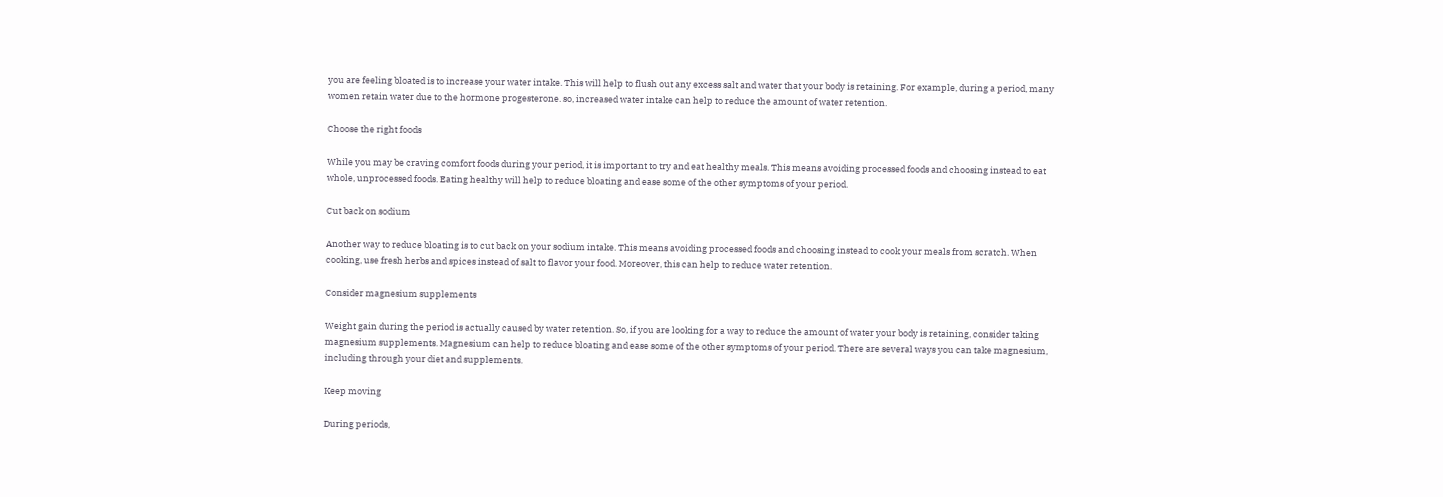you are feeling bloated is to increase your water intake. This will help to flush out any excess salt and water that your body is retaining. For example, during a period, many women retain water due to the hormone progesterone. so, increased water intake can help to reduce the amount of water retention.

Choose the right foods

While you may be craving comfort foods during your period, it is important to try and eat healthy meals. This means avoiding processed foods and choosing instead to eat whole, unprocessed foods. Eating healthy will help to reduce bloating and ease some of the other symptoms of your period.

Cut back on sodium

Another way to reduce bloating is to cut back on your sodium intake. This means avoiding processed foods and choosing instead to cook your meals from scratch. When cooking, use fresh herbs and spices instead of salt to flavor your food. Moreover, this can help to reduce water retention.

Consider magnesium supplements

Weight gain during the period is actually caused by water retention. So, if you are looking for a way to reduce the amount of water your body is retaining, consider taking magnesium supplements. Magnesium can help to reduce bloating and ease some of the other symptoms of your period. There are several ways you can take magnesium, including through your diet and supplements.

Keep moving

During periods,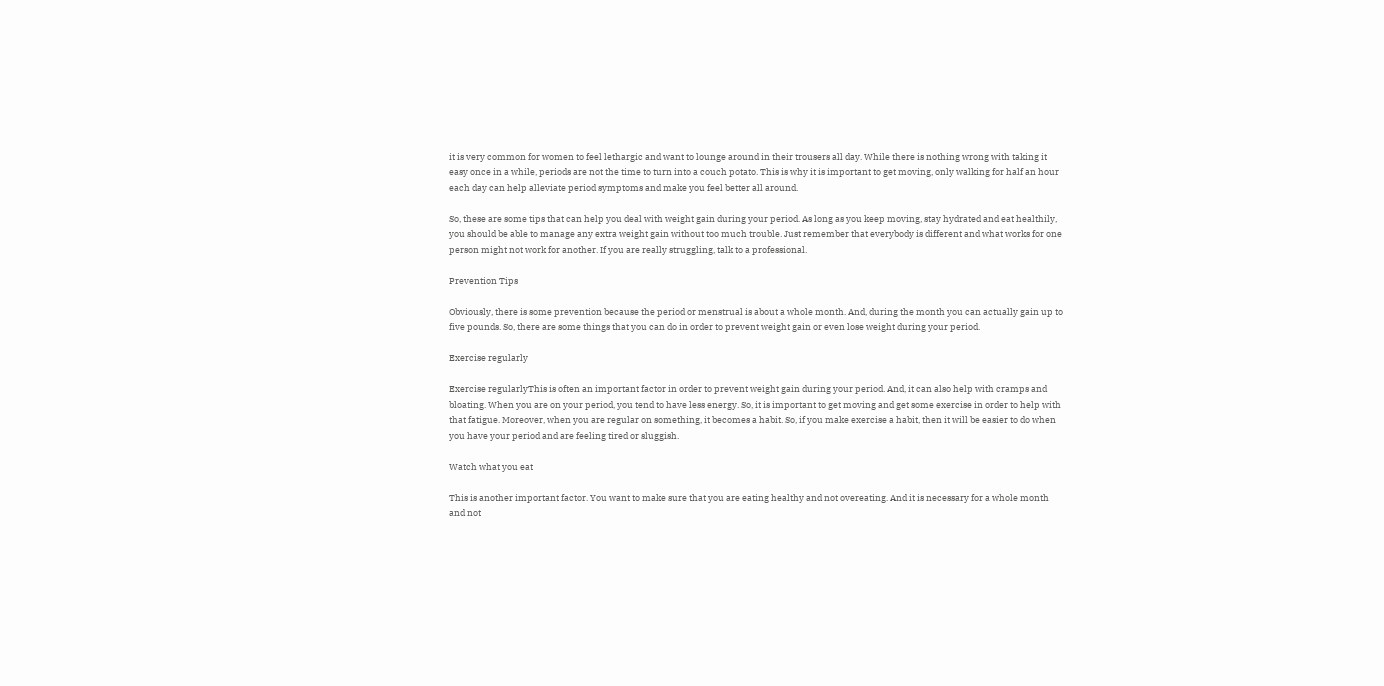it is very common for women to feel lethargic and want to lounge around in their trousers all day. While there is nothing wrong with taking it easy once in a while, periods are not the time to turn into a couch potato. This is why it is important to get moving, only walking for half an hour each day can help alleviate period symptoms and make you feel better all around.

So, these are some tips that can help you deal with weight gain during your period. As long as you keep moving, stay hydrated and eat healthily, you should be able to manage any extra weight gain without too much trouble. Just remember that everybody is different and what works for one person might not work for another. If you are really struggling, talk to a professional.

Prevention Tips

Obviously, there is some prevention because the period or menstrual is about a whole month. And, during the month you can actually gain up to five pounds. So, there are some things that you can do in order to prevent weight gain or even lose weight during your period.

Exercise regularly

Exercise regularlyThis is often an important factor in order to prevent weight gain during your period. And, it can also help with cramps and bloating. When you are on your period, you tend to have less energy. So, it is important to get moving and get some exercise in order to help with that fatigue. Moreover, when you are regular on something, it becomes a habit. So, if you make exercise a habit, then it will be easier to do when you have your period and are feeling tired or sluggish.

Watch what you eat

This is another important factor. You want to make sure that you are eating healthy and not overeating. And it is necessary for a whole month and not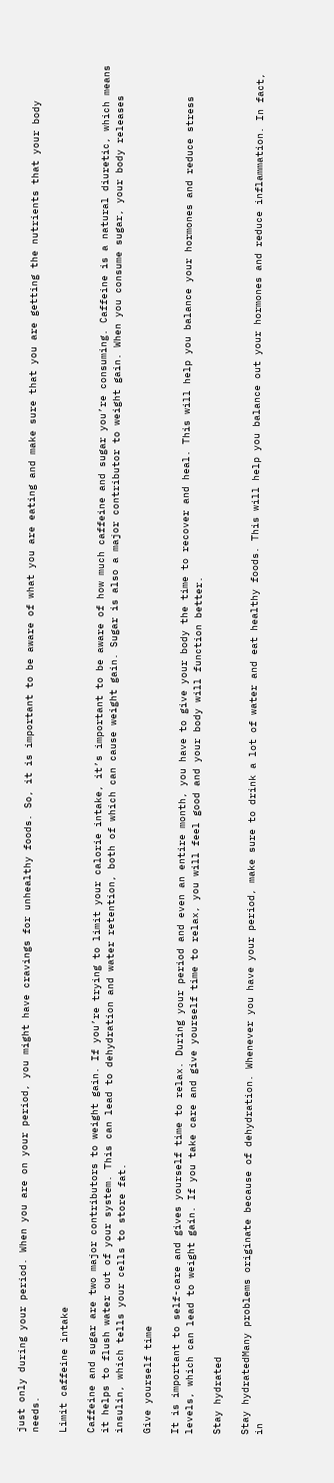just only during your period. When you are on your period, you might have cravings for unhealthy foods. So, it is important to be aware of what you are eating and make sure that you are getting the nutrients that your body needs.

Limit caffeine intake

Caffeine and sugar are two major contributors to weight gain. If you’re trying to limit your calorie intake, it’s important to be aware of how much caffeine and sugar you’re consuming. Caffeine is a natural diuretic, which means it helps to flush water out of your system. This can lead to dehydration and water retention, both of which can cause weight gain. Sugar is also a major contributor to weight gain. When you consume sugar, your body releases insulin, which tells your cells to store fat.

Give yourself time

It is important to self-care and gives yourself time to relax. During your period and even an entire month, you have to give your body the time to recover and heal. This will help you balance your hormones and reduce stress levels, which can lead to weight gain. If you take care and give yourself time to relax, you will feel good and your body will function better.

Stay hydrated

Stay hydratedMany problems originate because of dehydration. Whenever you have your period, make sure to drink a lot of water and eat healthy foods. This will help you balance out your hormones and reduce inflammation. In fact, in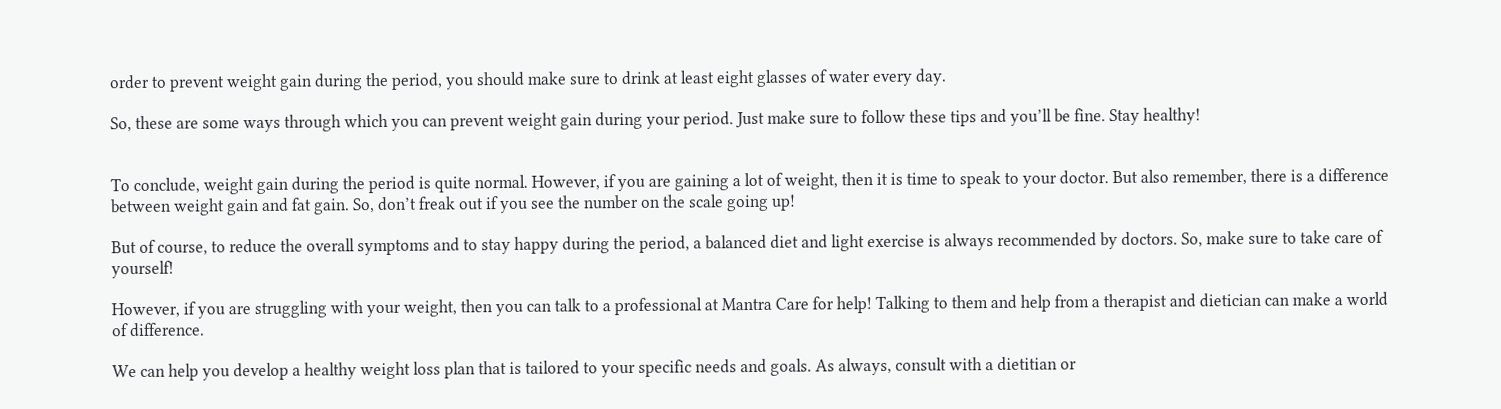order to prevent weight gain during the period, you should make sure to drink at least eight glasses of water every day.

So, these are some ways through which you can prevent weight gain during your period. Just make sure to follow these tips and you’ll be fine. Stay healthy!


To conclude, weight gain during the period is quite normal. However, if you are gaining a lot of weight, then it is time to speak to your doctor. But also remember, there is a difference between weight gain and fat gain. So, don’t freak out if you see the number on the scale going up!

But of course, to reduce the overall symptoms and to stay happy during the period, a balanced diet and light exercise is always recommended by doctors. So, make sure to take care of yourself!

However, if you are struggling with your weight, then you can talk to a professional at Mantra Care for help! Talking to them and help from a therapist and dietician can make a world of difference.

We can help you develop a healthy weight loss plan that is tailored to your specific needs and goals. As always, consult with a dietitian or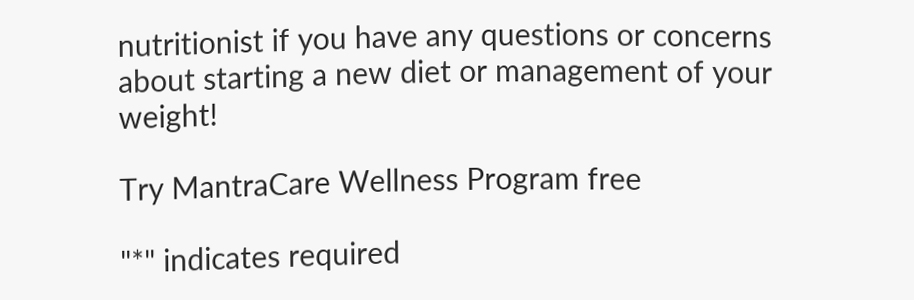nutritionist if you have any questions or concerns about starting a new diet or management of your weight!

Try MantraCare Wellness Program free

"*" indicates required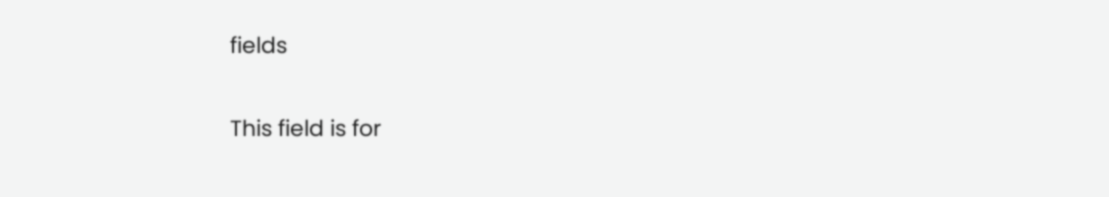fields

This field is for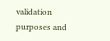validation purposes and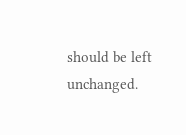should be left unchanged.